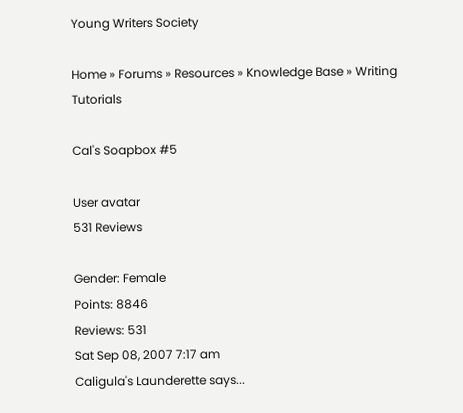Young Writers Society

Home » Forums » Resources » Knowledge Base » Writing Tutorials

Cal's Soapbox #5

User avatar
531 Reviews

Gender: Female
Points: 8846
Reviews: 531
Sat Sep 08, 2007 7:17 am
Caligula's Launderette says...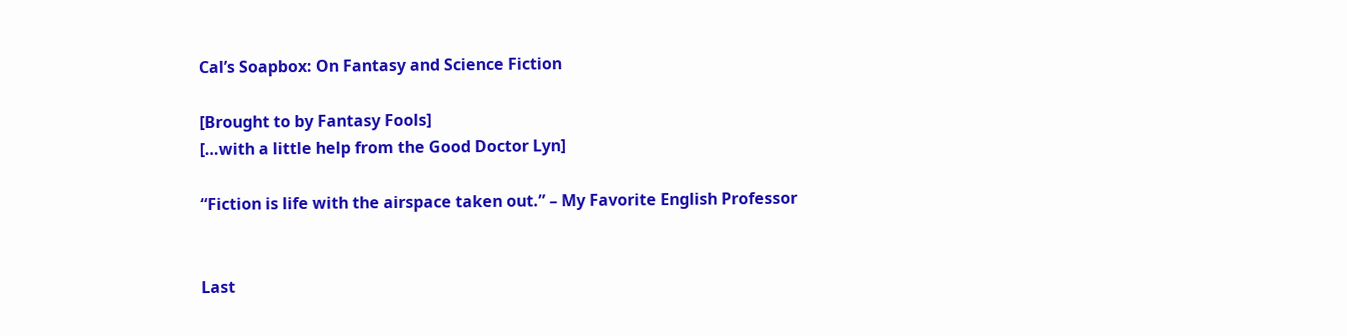Cal’s Soapbox: On Fantasy and Science Fiction

[Brought to by Fantasy Fools]
[…with a little help from the Good Doctor Lyn]

“Fiction is life with the airspace taken out.” – My Favorite English Professor


Last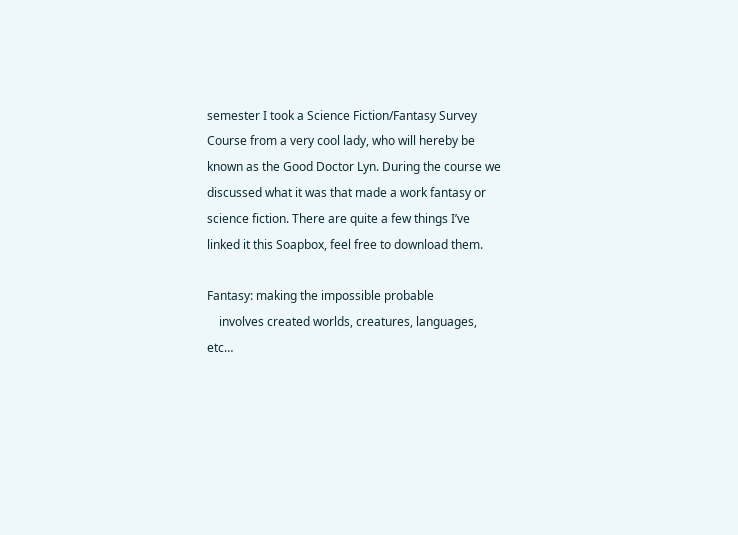semester I took a Science Fiction/Fantasy Survey Course from a very cool lady, who will hereby be known as the Good Doctor Lyn. During the course we discussed what it was that made a work fantasy or science fiction. There are quite a few things I’ve linked it this Soapbox, feel free to download them.

Fantasy: making the impossible probable
    involves created worlds, creatures, languages, etc…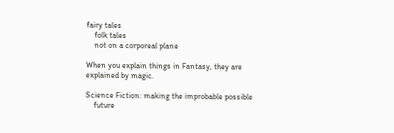fairy tales
    folk tales
    not on a corporeal plane

When you explain things in Fantasy, they are explained by magic.

Science Fiction: making the improbable possible
    future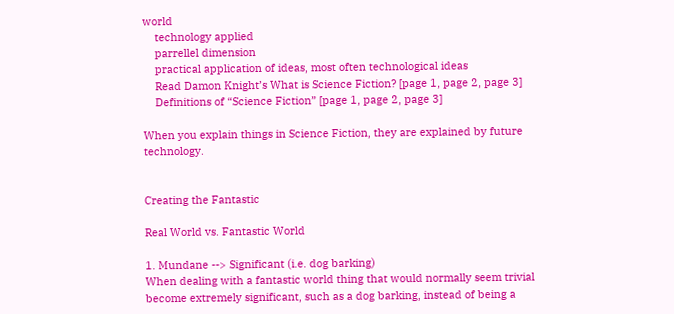world
    technology applied
    parrellel dimension
    practical application of ideas, most often technological ideas
    Read Damon Knight’s What is Science Fiction? [page 1, page 2, page 3]
    Definitions of “Science Fiction” [page 1, page 2, page 3]

When you explain things in Science Fiction, they are explained by future technology.


Creating the Fantastic

Real World vs. Fantastic World

1. Mundane --> Significant (i.e. dog barking)
When dealing with a fantastic world thing that would normally seem trivial become extremely significant, such as a dog barking, instead of being a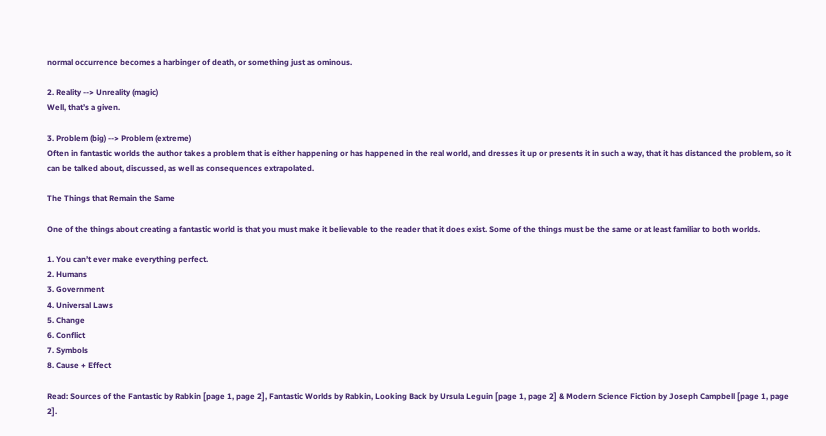normal occurrence becomes a harbinger of death, or something just as ominous.

2. Reality --> Unreality (magic)
Well, that’s a given.

3. Problem (big) --> Problem (extreme)
Often in fantastic worlds the author takes a problem that is either happening or has happened in the real world, and dresses it up or presents it in such a way, that it has distanced the problem, so it can be talked about, discussed, as well as consequences extrapolated.

The Things that Remain the Same

One of the things about creating a fantastic world is that you must make it believable to the reader that it does exist. Some of the things must be the same or at least familiar to both worlds.

1. You can’t ever make everything perfect.
2. Humans
3. Government
4. Universal Laws
5. Change
6. Conflict
7. Symbols
8. Cause + Effect

Read: Sources of the Fantastic by Rabkin [page 1, page 2], Fantastic Worlds by Rabkin, Looking Back by Ursula Leguin [page 1, page 2] & Modern Science Fiction by Joseph Campbell [page 1, page 2].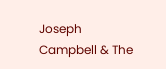Joseph Campbell & The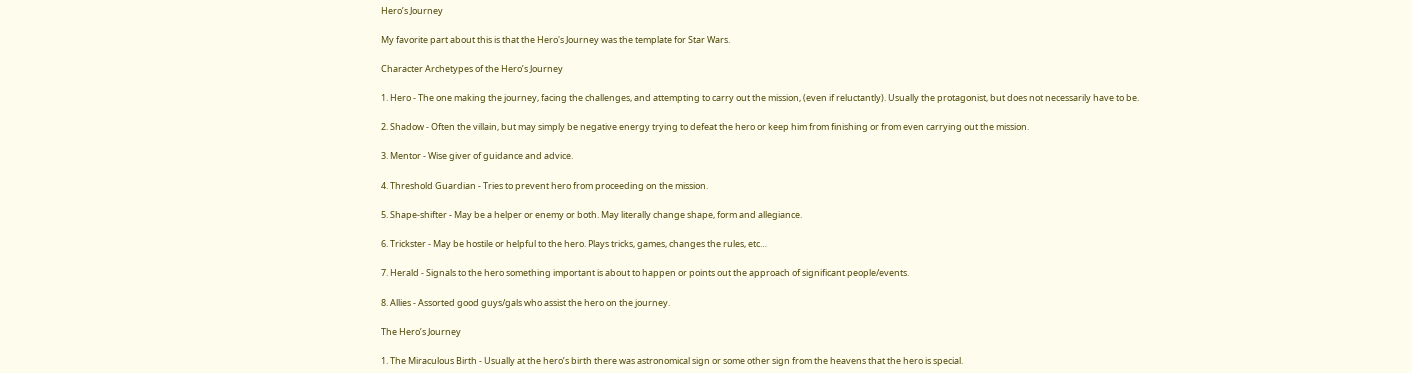Hero’s Journey

My favorite part about this is that the Hero's Journey was the template for Star Wars.

Character Archetypes of the Hero’s Journey

1. Hero - The one making the journey, facing the challenges, and attempting to carry out the mission, (even if reluctantly). Usually the protagonist, but does not necessarily have to be.

2. Shadow - Often the villain, but may simply be negative energy trying to defeat the hero or keep him from finishing or from even carrying out the mission.

3. Mentor - Wise giver of guidance and advice.

4. Threshold Guardian - Tries to prevent hero from proceeding on the mission.

5. Shape-shifter - May be a helper or enemy or both. May literally change shape, form and allegiance.

6. Trickster - May be hostile or helpful to the hero. Plays tricks, games, changes the rules, etc…

7. Herald - Signals to the hero something important is about to happen or points out the approach of significant people/events.

8. Allies - Assorted good guys/gals who assist the hero on the journey.

The Hero’s Journey

1. The Miraculous Birth - Usually at the hero’s birth there was astronomical sign or some other sign from the heavens that the hero is special.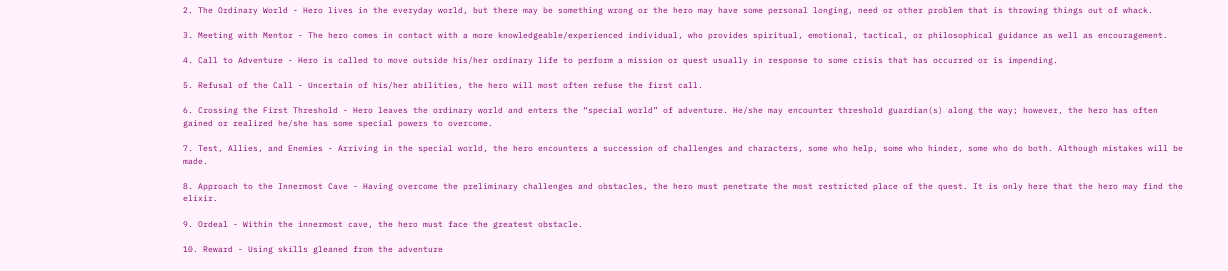2. The Ordinary World - Hero lives in the everyday world, but there may be something wrong or the hero may have some personal longing, need or other problem that is throwing things out of whack.

3. Meeting with Mentor - The hero comes in contact with a more knowledgeable/experienced individual, who provides spiritual, emotional, tactical, or philosophical guidance as well as encouragement.

4. Call to Adventure - Hero is called to move outside his/her ordinary life to perform a mission or quest usually in response to some crisis that has occurred or is impending.

5. Refusal of the Call - Uncertain of his/her abilities, the hero will most often refuse the first call.

6. Crossing the First Threshold - Hero leaves the ordinary world and enters the “special world” of adventure. He/she may encounter threshold guardian(s) along the way; however, the hero has often gained or realized he/she has some special powers to overcome.

7. Test, Allies, and Enemies - Arriving in the special world, the hero encounters a succession of challenges and characters, some who help, some who hinder, some who do both. Although mistakes will be made.

8. Approach to the Innermost Cave - Having overcome the preliminary challenges and obstacles, the hero must penetrate the most restricted place of the quest. It is only here that the hero may find the elixir.

9. Ordeal - Within the innermost cave, the hero must face the greatest obstacle.

10. Reward - Using skills gleaned from the adventure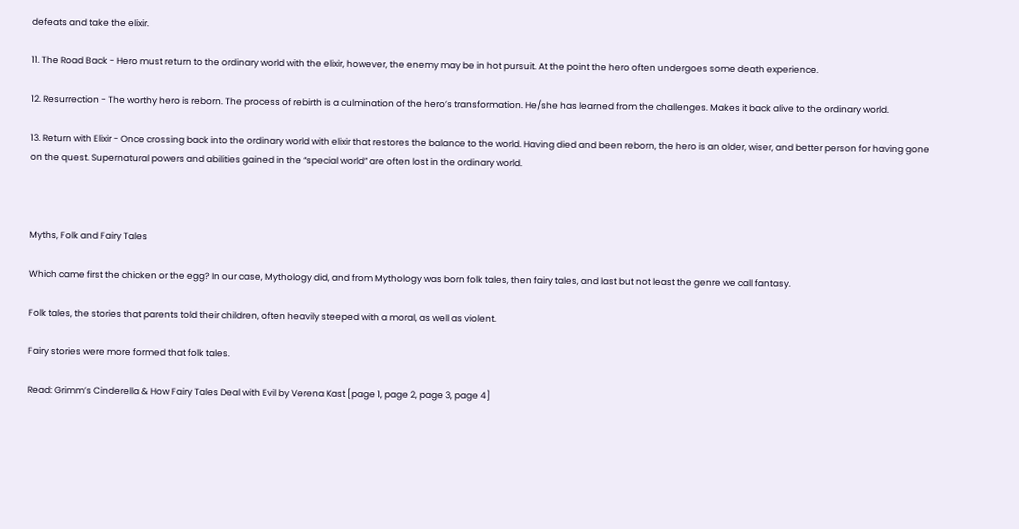defeats and take the elixir.

11. The Road Back - Hero must return to the ordinary world with the elixir, however, the enemy may be in hot pursuit. At the point the hero often undergoes some death experience.

12. Resurrection - The worthy hero is reborn. The process of rebirth is a culmination of the hero’s transformation. He/she has learned from the challenges. Makes it back alive to the ordinary world.

13. Return with Elixir - Once crossing back into the ordinary world with elixir that restores the balance to the world. Having died and been reborn, the hero is an older, wiser, and better person for having gone on the quest. Supernatural powers and abilities gained in the “special world” are often lost in the ordinary world.



Myths, Folk and Fairy Tales

Which came first the chicken or the egg? In our case, Mythology did, and from Mythology was born folk tales, then fairy tales, and last but not least the genre we call fantasy.

Folk tales, the stories that parents told their children, often heavily steeped with a moral, as well as violent.

Fairy stories were more formed that folk tales.

Read: Grimm’s Cinderella & How Fairy Tales Deal with Evil by Verena Kast [page 1, page 2, page 3, page 4]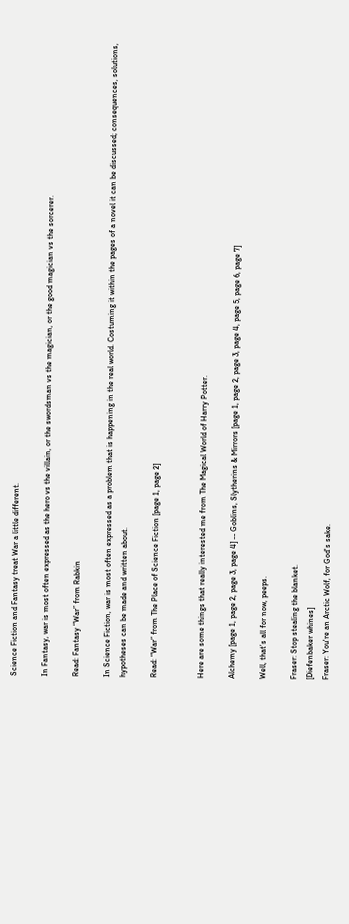Science Fiction and Fantasy treat War a little different.

In Fantasy, war is most often expressed as the hero vs the villain, or the swordsman vs the magician, or the good magician vs the sorcerer.

Read: Fantasy “War” from Rabkin

In Science Fiction, war is most often expressed as a problem that is happening in the real world. Costuming it within the pages of a novel it can be discussed; consequences, solutions, hypotheses can be made and written about.

Read: “War” from The Place of Science Fiction [page 1, page 2]


Here are some things that really interested me from The Magical World of Harry Potter.

Alchemy [page 1, page 2, page 3, page 4] -- Goblins, Slytherins & Mirrors [page 1, page 2, page 3, page 4, page 5, page 6, page 7]

Well, that’s all for now, peeps.

Fraser: Stop stealing the blanket.
[Diefenbaker whines]
Fraser: You're an Arctic Wolf, for God's sake.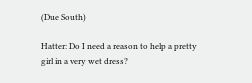(Due South)

Hatter: Do I need a reason to help a pretty girl in a very wet dress?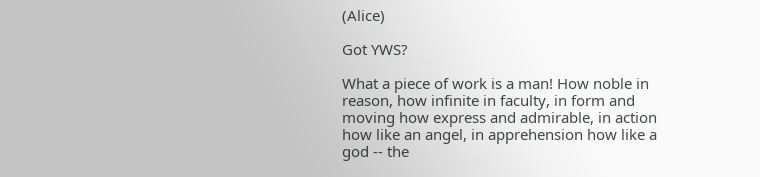(Alice)

Got YWS?

What a piece of work is a man! How noble in reason, how infinite in faculty, in form and moving how express and admirable, in action how like an angel, in apprehension how like a god -- the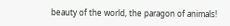beauty of the world, the paragon of animals!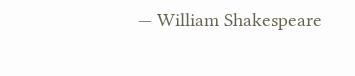— William Shakespeare